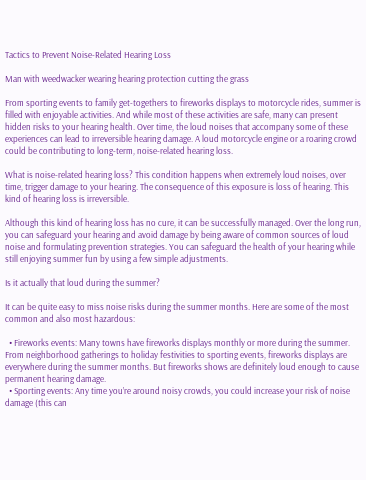Tactics to Prevent Noise-Related Hearing Loss

Man with weedwacker wearing hearing protection cutting the grass

From sporting events to family get-togethers to fireworks displays to motorcycle rides, summer is filled with enjoyable activities. And while most of these activities are safe, many can present hidden risks to your hearing health. Over time, the loud noises that accompany some of these experiences can lead to irreversible hearing damage. A loud motorcycle engine or a roaring crowd could be contributing to long-term, noise-related hearing loss.

What is noise-related hearing loss? This condition happens when extremely loud noises, over time, trigger damage to your hearing. The consequence of this exposure is loss of hearing. This kind of hearing loss is irreversible.

Although this kind of hearing loss has no cure, it can be successfully managed. Over the long run, you can safeguard your hearing and avoid damage by being aware of common sources of loud noise and formulating prevention strategies. You can safeguard the health of your hearing while still enjoying summer fun by using a few simple adjustments.

Is it actually that loud during the summer?

It can be quite easy to miss noise risks during the summer months. Here are some of the most common and also most hazardous:

  • Fireworks events: Many towns have fireworks displays monthly or more during the summer. From neighborhood gatherings to holiday festivities to sporting events, fireworks displays are everywhere during the summer months. But fireworks shows are definitely loud enough to cause permanent hearing damage.
  • Sporting events: Any time you’re around noisy crowds, you could increase your risk of noise damage (this can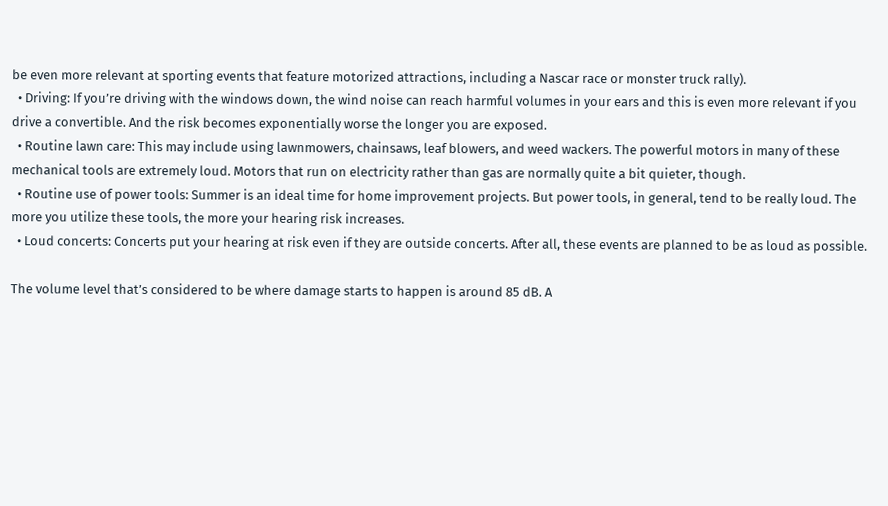be even more relevant at sporting events that feature motorized attractions, including a Nascar race or monster truck rally).
  • Driving: If you’re driving with the windows down, the wind noise can reach harmful volumes in your ears and this is even more relevant if you drive a convertible. And the risk becomes exponentially worse the longer you are exposed.
  • Routine lawn care: This may include using lawnmowers, chainsaws, leaf blowers, and weed wackers. The powerful motors in many of these mechanical tools are extremely loud. Motors that run on electricity rather than gas are normally quite a bit quieter, though.
  • Routine use of power tools: Summer is an ideal time for home improvement projects. But power tools, in general, tend to be really loud. The more you utilize these tools, the more your hearing risk increases.
  • Loud concerts: Concerts put your hearing at risk even if they are outside concerts. After all, these events are planned to be as loud as possible.

The volume level that’s considered to be where damage starts to happen is around 85 dB. A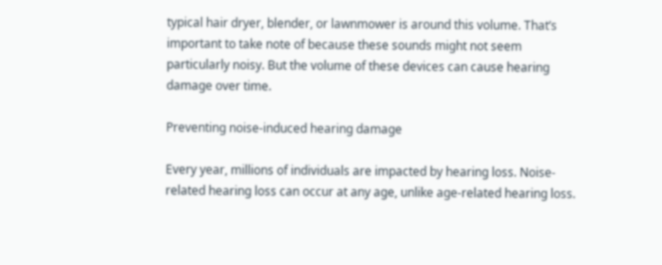typical hair dryer, blender, or lawnmower is around this volume. That’s important to take note of because these sounds might not seem particularly noisy. But the volume of these devices can cause hearing damage over time.

Preventing noise-induced hearing damage

Every year, millions of individuals are impacted by hearing loss. Noise-related hearing loss can occur at any age, unlike age-related hearing loss.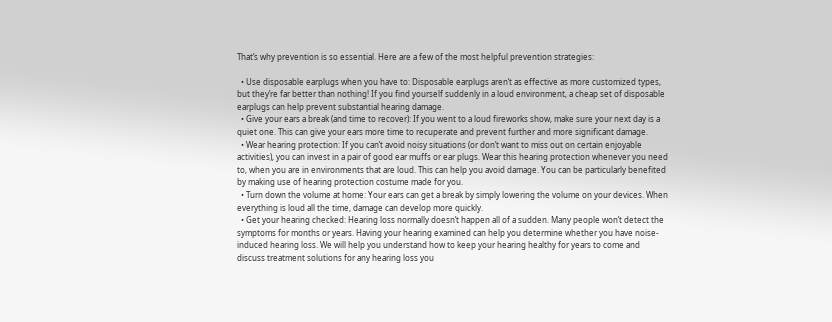That’s why prevention is so essential. Here are a few of the most helpful prevention strategies:

  • Use disposable earplugs when you have to: Disposable earplugs aren’t as effective as more customized types, but they’re far better than nothing! If you find yourself suddenly in a loud environment, a cheap set of disposable earplugs can help prevent substantial hearing damage.
  • Give your ears a break (and time to recover): If you went to a loud fireworks show, make sure your next day is a quiet one. This can give your ears more time to recuperate and prevent further and more significant damage.
  • Wear hearing protection: If you can’t avoid noisy situations (or don’t want to miss out on certain enjoyable activities), you can invest in a pair of good ear muffs or ear plugs. Wear this hearing protection whenever you need to, when you are in environments that are loud. This can help you avoid damage. You can be particularly benefited by making use of hearing protection costume made for you.
  • Turn down the volume at home: Your ears can get a break by simply lowering the volume on your devices. When everything is loud all the time, damage can develop more quickly.
  • Get your hearing checked: Hearing loss normally doesn’t happen all of a sudden. Many people won’t detect the symptoms for months or years. Having your hearing examined can help you determine whether you have noise-induced hearing loss. We will help you understand how to keep your hearing healthy for years to come and discuss treatment solutions for any hearing loss you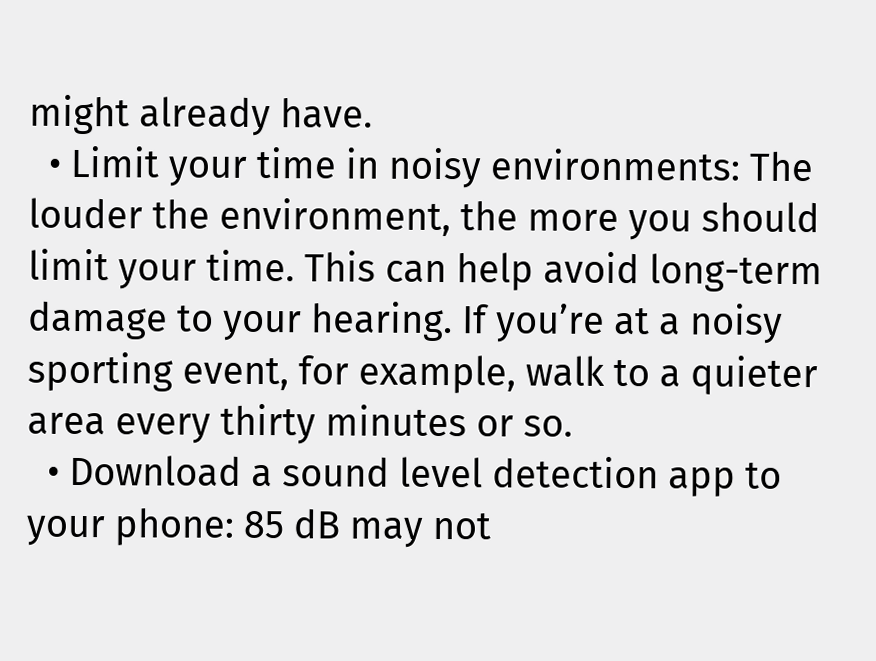might already have.
  • Limit your time in noisy environments: The louder the environment, the more you should limit your time. This can help avoid long-term damage to your hearing. If you’re at a noisy sporting event, for example, walk to a quieter area every thirty minutes or so.
  • Download a sound level detection app to your phone: 85 dB may not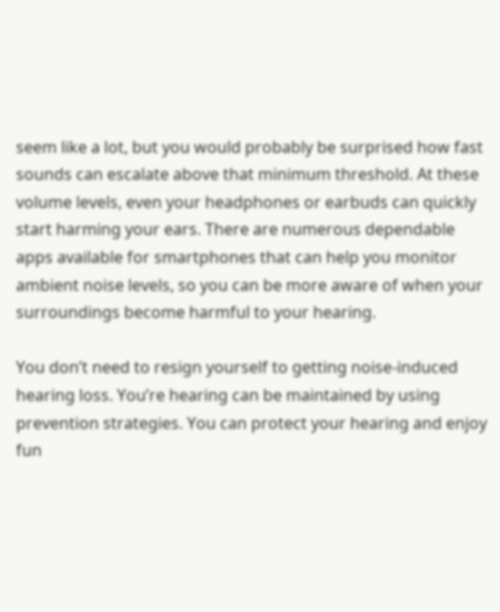seem like a lot, but you would probably be surprised how fast sounds can escalate above that minimum threshold. At these volume levels, even your headphones or earbuds can quickly start harming your ears. There are numerous dependable apps available for smartphones that can help you monitor ambient noise levels, so you can be more aware of when your surroundings become harmful to your hearing.

You don’t need to resign yourself to getting noise-induced hearing loss. You’re hearing can be maintained by using prevention strategies. You can protect your hearing and enjoy fun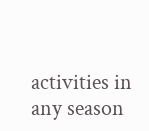activities in any season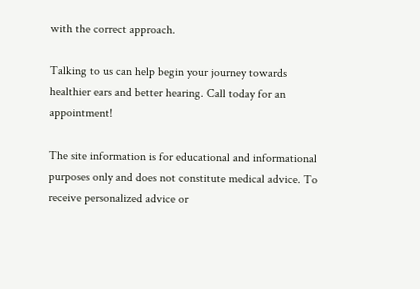with the correct approach.

Talking to us can help begin your journey towards healthier ears and better hearing. Call today for an appointment!

The site information is for educational and informational purposes only and does not constitute medical advice. To receive personalized advice or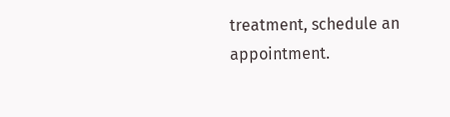treatment, schedule an appointment.